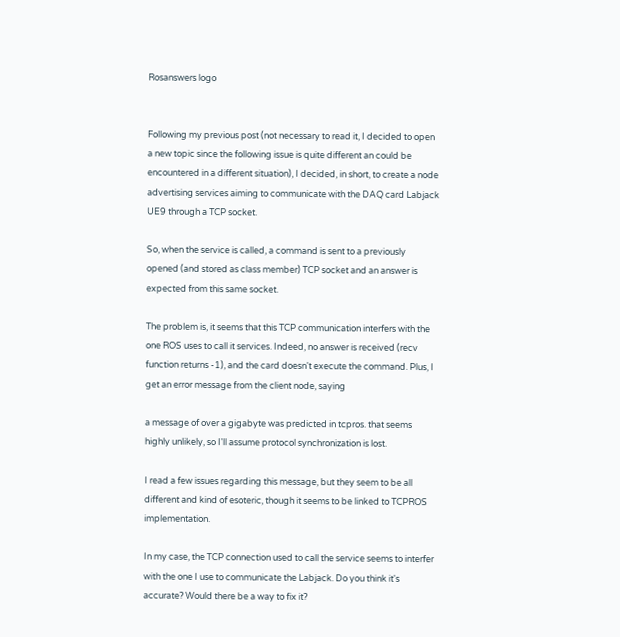Rosanswers logo


Following my previous post (not necessary to read it, I decided to open a new topic since the following issue is quite different an could be encountered in a different situation), I decided, in short, to create a node advertising services aiming to communicate with the DAQ card Labjack UE9 through a TCP socket.

So, when the service is called, a command is sent to a previously opened (and stored as class member) TCP socket and an answer is expected from this same socket.

The problem is, it seems that this TCP communication interfers with the one ROS uses to call it services. Indeed, no answer is received (recv function returns -1), and the card doesn't execute the command. Plus, I get an error message from the client node, saying

a message of over a gigabyte was predicted in tcpros. that seems highly unlikely, so I'll assume protocol synchronization is lost.

I read a few issues regarding this message, but they seem to be all different and kind of esoteric, though it seems to be linked to TCPROS implementation.

In my case, the TCP connection used to call the service seems to interfer with the one I use to communicate the Labjack. Do you think it's accurate? Would there be a way to fix it?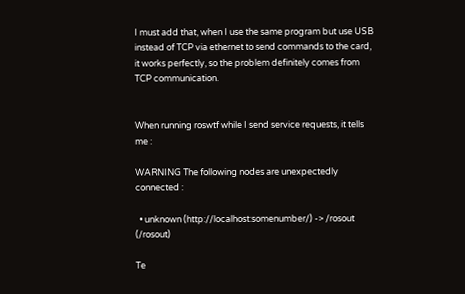I must add that, when I use the same program but use USB instead of TCP via ethernet to send commands to the card, it works perfectly, so the problem definitely comes from TCP communication.


When running roswtf while I send service requests, it tells me :

WARNING The following nodes are unexpectedly connected :

  • unknown (http://localhost:somenumber/) -> /rosout (/rosout)

Te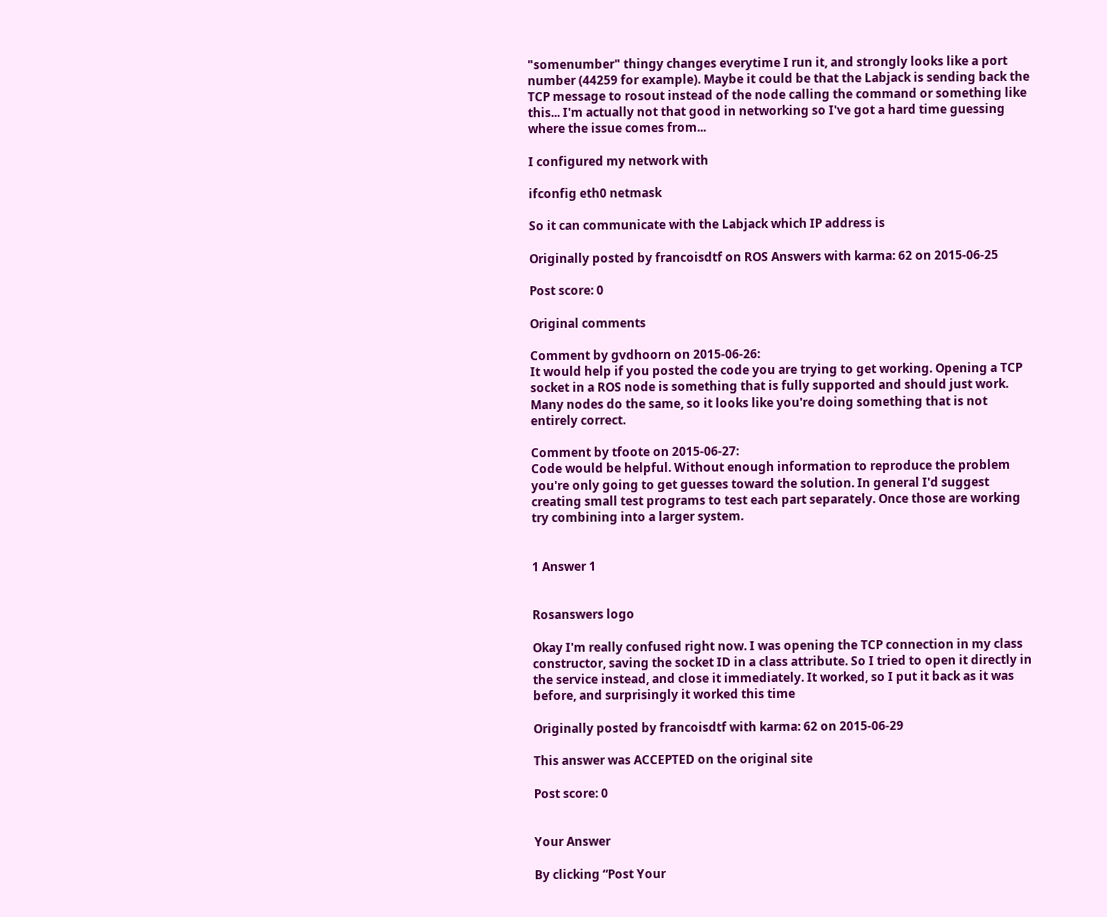"somenumber" thingy changes everytime I run it, and strongly looks like a port number (44259 for example). Maybe it could be that the Labjack is sending back the TCP message to rosout instead of the node calling the command or something like this... I'm actually not that good in networking so I've got a hard time guessing where the issue comes from...

I configured my network with

ifconfig eth0 netmask

So it can communicate with the Labjack which IP address is

Originally posted by francoisdtf on ROS Answers with karma: 62 on 2015-06-25

Post score: 0

Original comments

Comment by gvdhoorn on 2015-06-26:
It would help if you posted the code you are trying to get working. Opening a TCP socket in a ROS node is something that is fully supported and should just work. Many nodes do the same, so it looks like you're doing something that is not entirely correct.

Comment by tfoote on 2015-06-27:
Code would be helpful. Without enough information to reproduce the problem you're only going to get guesses toward the solution. In general I'd suggest creating small test programs to test each part separately. Once those are working try combining into a larger system.


1 Answer 1


Rosanswers logo

Okay I'm really confused right now. I was opening the TCP connection in my class constructor, saving the socket ID in a class attribute. So I tried to open it directly in the service instead, and close it immediately. It worked, so I put it back as it was before, and surprisingly it worked this time

Originally posted by francoisdtf with karma: 62 on 2015-06-29

This answer was ACCEPTED on the original site

Post score: 0


Your Answer

By clicking “Post Your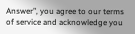Answer”, you agree to our terms of service and acknowledge you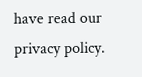have read our privacy policy.